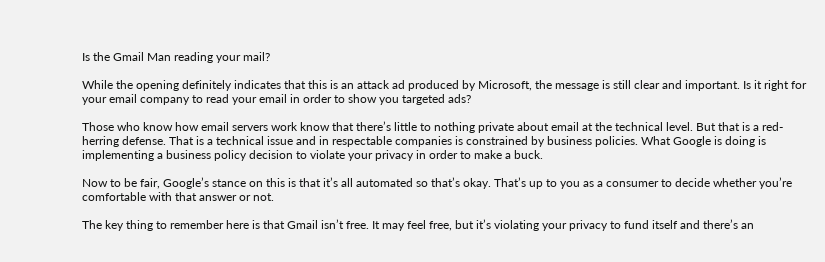Is the Gmail Man reading your mail?

While the opening definitely indicates that this is an attack ad produced by Microsoft, the message is still clear and important. Is it right for your email company to read your email in order to show you targeted ads?

Those who know how email servers work know that there’s little to nothing private about email at the technical level. But that is a red-herring defense. That is a technical issue and in respectable companies is constrained by business policies. What Google is doing is implementing a business policy decision to violate your privacy in order to make a buck.

Now to be fair, Google’s stance on this is that it’s all automated so that’s okay. That’s up to you as a consumer to decide whether you’re comfortable with that answer or not.

The key thing to remember here is that Gmail isn’t free. It may feel free, but it’s violating your privacy to fund itself and there’s an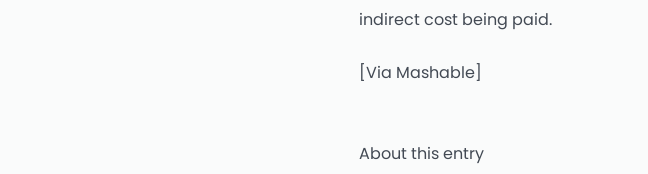indirect cost being paid.

[Via Mashable]


About this entry